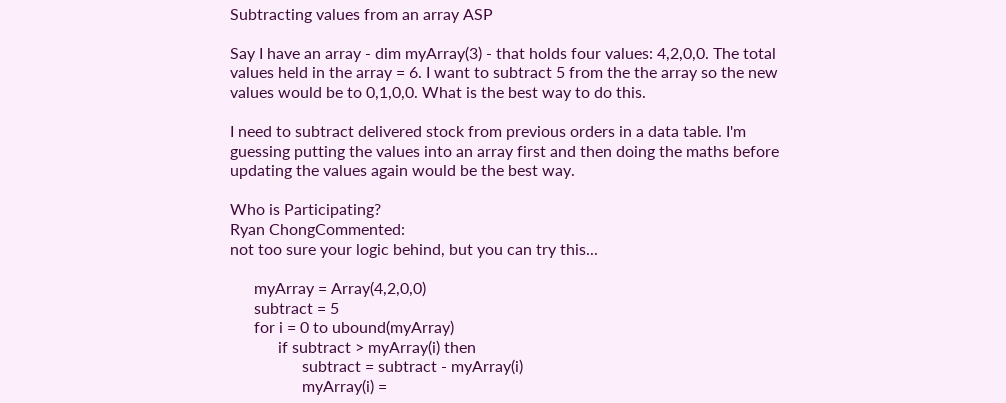Subtracting values from an array ASP

Say I have an array - dim myArray(3) - that holds four values: 4,2,0,0. The total values held in the array = 6. I want to subtract 5 from the the array so the new values would be to 0,1,0,0. What is the best way to do this.

I need to subtract delivered stock from previous orders in a data table. I'm guessing putting the values into an array first and then doing the maths before updating the values again would be the best way.

Who is Participating?
Ryan ChongCommented:
not too sure your logic behind, but you can try this...

      myArray = Array(4,2,0,0)
      subtract = 5
      for i = 0 to ubound(myArray)
            if subtract > myArray(i) then
                  subtract = subtract - myArray(i)
                  myArray(i) =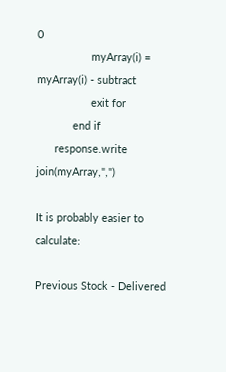0
                  myArray(i) = myArray(i) - subtract
                  exit for
            end if
      response.write join(myArray,",")

It is probably easier to calculate:

Previous Stock - Delivered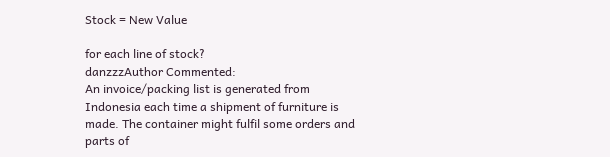Stock = New Value

for each line of stock?
danzzzAuthor Commented:
An invoice/packing list is generated from Indonesia each time a shipment of furniture is made. The container might fulfil some orders and parts of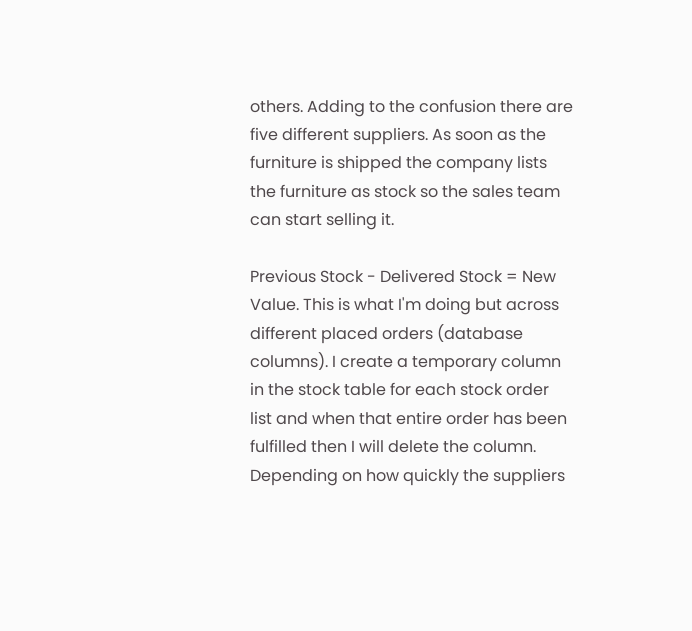others. Adding to the confusion there are five different suppliers. As soon as the furniture is shipped the company lists the furniture as stock so the sales team can start selling it.

Previous Stock - Delivered Stock = New Value. This is what I'm doing but across different placed orders (database columns). I create a temporary column in the stock table for each stock order list and when that entire order has been fulfilled then I will delete the column. Depending on how quickly the suppliers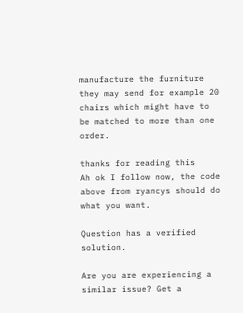manufacture the furniture they may send for example 20 chairs which might have to be matched to more than one order.

thanks for reading this
Ah ok I follow now, the code above from ryancys should do what you want.

Question has a verified solution.

Are you are experiencing a similar issue? Get a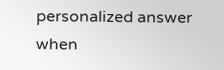personalized answer when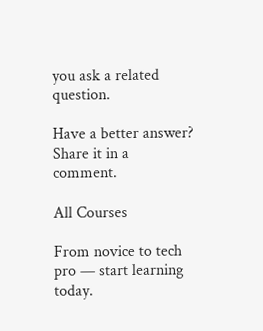you ask a related question.

Have a better answer? Share it in a comment.

All Courses

From novice to tech pro — start learning today.